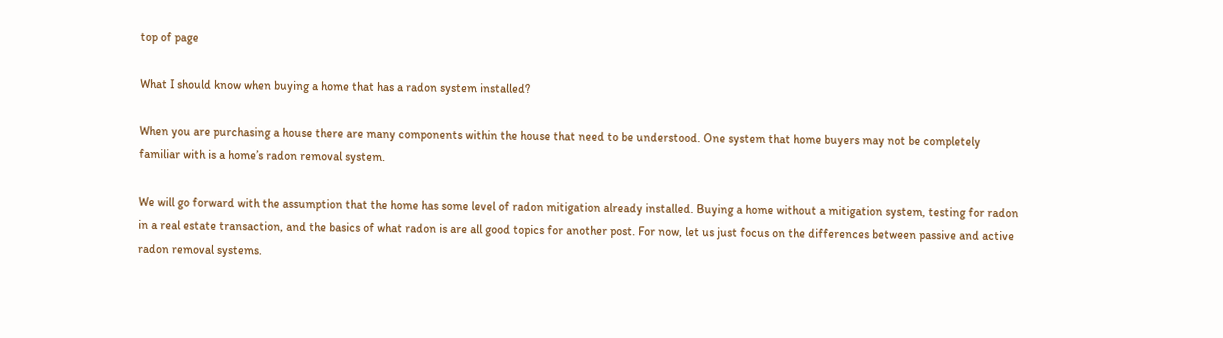top of page

What I should know when buying a home that has a radon system installed?

When you are purchasing a house there are many components within the house that need to be understood. One system that home buyers may not be completely familiar with is a home’s radon removal system.

We will go forward with the assumption that the home has some level of radon mitigation already installed. Buying a home without a mitigation system, testing for radon in a real estate transaction, and the basics of what radon is are all good topics for another post. For now, let us just focus on the differences between passive and active radon removal systems.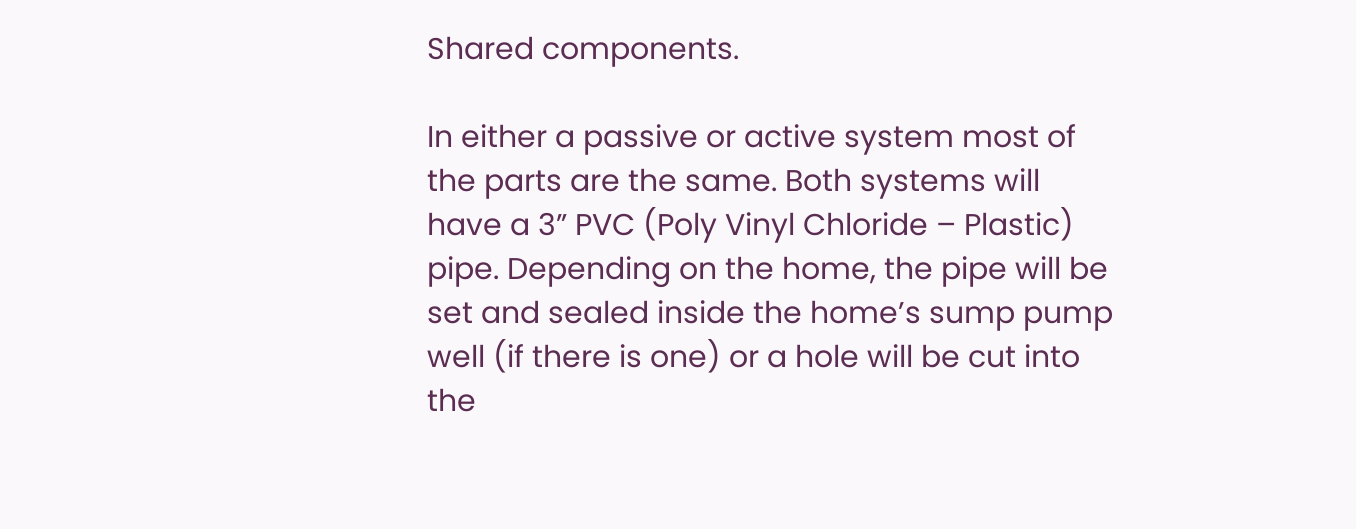Shared components.

In either a passive or active system most of the parts are the same. Both systems will have a 3” PVC (Poly Vinyl Chloride – Plastic) pipe. Depending on the home, the pipe will be set and sealed inside the home’s sump pump well (if there is one) or a hole will be cut into the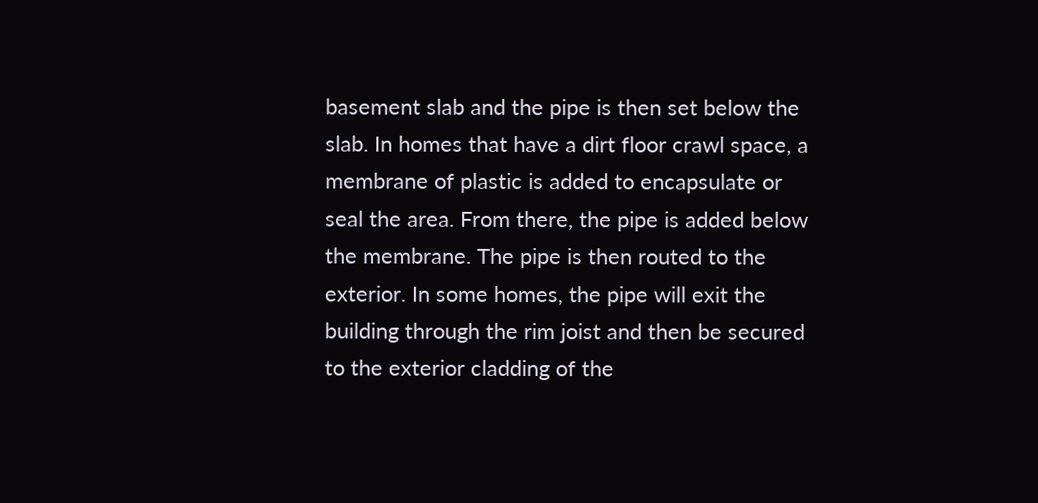basement slab and the pipe is then set below the slab. In homes that have a dirt floor crawl space, a membrane of plastic is added to encapsulate or seal the area. From there, the pipe is added below the membrane. The pipe is then routed to the exterior. In some homes, the pipe will exit the building through the rim joist and then be secured to the exterior cladding of the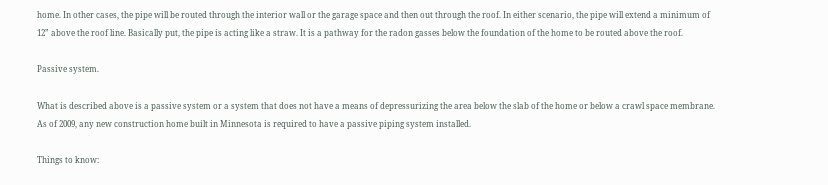home. In other cases, the pipe will be routed through the interior wall or the garage space and then out through the roof. In either scenario, the pipe will extend a minimum of 12” above the roof line. Basically put, the pipe is acting like a straw. It is a pathway for the radon gasses below the foundation of the home to be routed above the roof.

Passive system.

What is described above is a passive system or a system that does not have a means of depressurizing the area below the slab of the home or below a crawl space membrane. As of 2009, any new construction home built in Minnesota is required to have a passive piping system installed.

Things to know: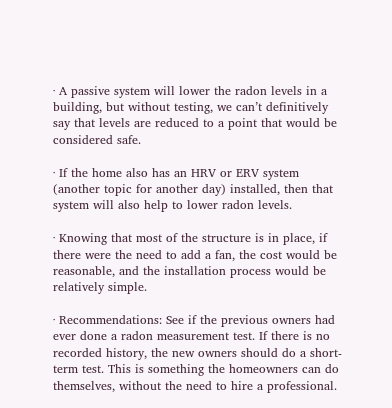· A passive system will lower the radon levels in a building, but without testing, we can’t definitively say that levels are reduced to a point that would be considered safe.

· If the home also has an HRV or ERV system (another topic for another day) installed, then that system will also help to lower radon levels.

· Knowing that most of the structure is in place, if there were the need to add a fan, the cost would be reasonable, and the installation process would be relatively simple.

· Recommendations: See if the previous owners had ever done a radon measurement test. If there is no recorded history, the new owners should do a short-term test. This is something the homeowners can do themselves, without the need to hire a professional.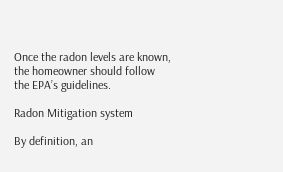Once the radon levels are known, the homeowner should follow the EPA’s guidelines.

Radon Mitigation system

By definition, an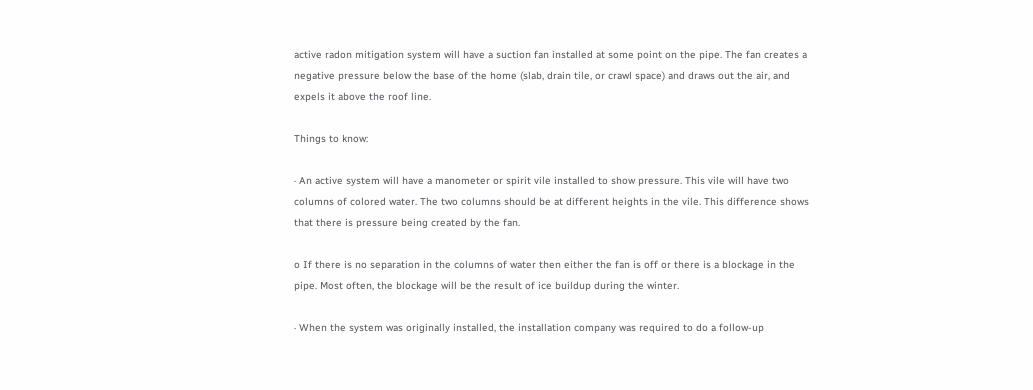active radon mitigation system will have a suction fan installed at some point on the pipe. The fan creates a negative pressure below the base of the home (slab, drain tile, or crawl space) and draws out the air, and expels it above the roof line.

Things to know:

· An active system will have a manometer or spirit vile installed to show pressure. This vile will have two columns of colored water. The two columns should be at different heights in the vile. This difference shows that there is pressure being created by the fan.

o If there is no separation in the columns of water then either the fan is off or there is a blockage in the pipe. Most often, the blockage will be the result of ice buildup during the winter.

· When the system was originally installed, the installation company was required to do a follow-up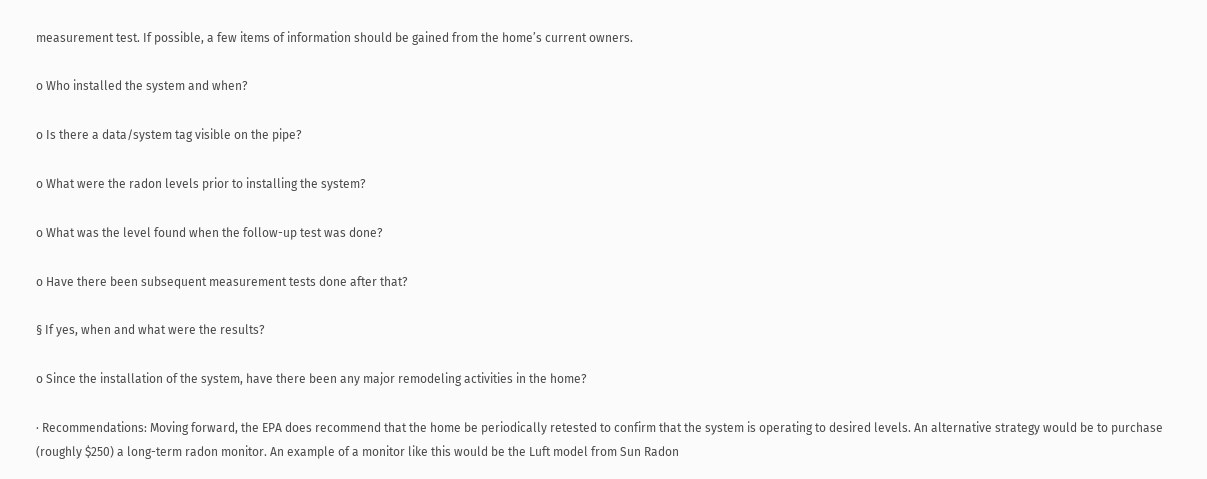measurement test. If possible, a few items of information should be gained from the home’s current owners.

o Who installed the system and when?

o Is there a data/system tag visible on the pipe?

o What were the radon levels prior to installing the system?

o What was the level found when the follow-up test was done?

o Have there been subsequent measurement tests done after that?

§ If yes, when and what were the results?

o Since the installation of the system, have there been any major remodeling activities in the home?

· Recommendations: Moving forward, the EPA does recommend that the home be periodically retested to confirm that the system is operating to desired levels. An alternative strategy would be to purchase (roughly $250) a long-term radon monitor. An example of a monitor like this would be the Luft model from Sun Radon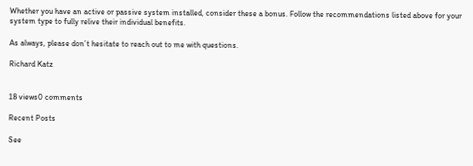Whether you have an active or passive system installed, consider these a bonus. Follow the recommendations listed above for your system type to fully relive their individual benefits.

As always, please don’t hesitate to reach out to me with questions.

Richard Katz


18 views0 comments

Recent Posts

See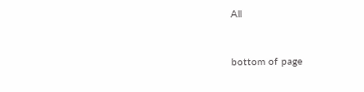All


bottom of page